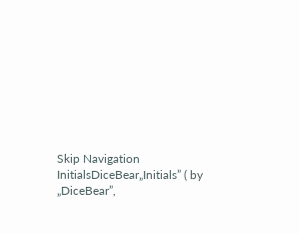Skip Navigation
InitialsDiceBear„Initials” ( by „DiceBear”,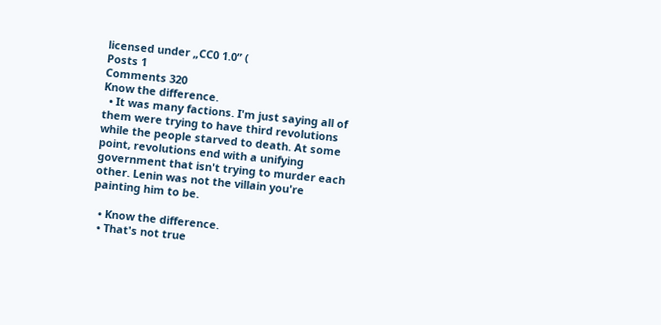licensed under „CC0 1.0” (
Posts 1
Comments 320
Know the difference.
  • It was many factions. I'm just saying all of them were trying to have third revolutions while the people starved to death. At some point, revolutions end with a unifying government that isn't trying to murder each other. Lenin was not the villain you're painting him to be.

  • Know the difference.
  • That's not true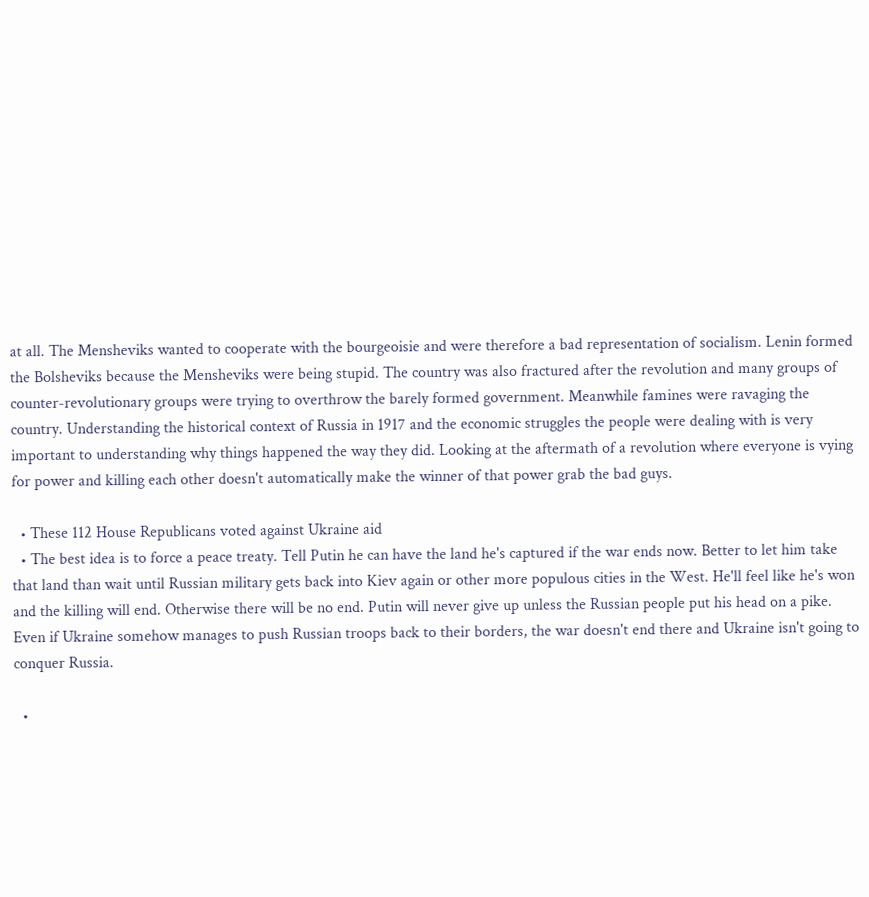at all. The Mensheviks wanted to cooperate with the bourgeoisie and were therefore a bad representation of socialism. Lenin formed the Bolsheviks because the Mensheviks were being stupid. The country was also fractured after the revolution and many groups of counter-revolutionary groups were trying to overthrow the barely formed government. Meanwhile famines were ravaging the country. Understanding the historical context of Russia in 1917 and the economic struggles the people were dealing with is very important to understanding why things happened the way they did. Looking at the aftermath of a revolution where everyone is vying for power and killing each other doesn't automatically make the winner of that power grab the bad guys.

  • These 112 House Republicans voted against Ukraine aid
  • The best idea is to force a peace treaty. Tell Putin he can have the land he's captured if the war ends now. Better to let him take that land than wait until Russian military gets back into Kiev again or other more populous cities in the West. He'll feel like he's won and the killing will end. Otherwise there will be no end. Putin will never give up unless the Russian people put his head on a pike. Even if Ukraine somehow manages to push Russian troops back to their borders, the war doesn't end there and Ukraine isn't going to conquer Russia.

  •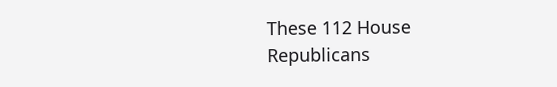These 112 House Republicans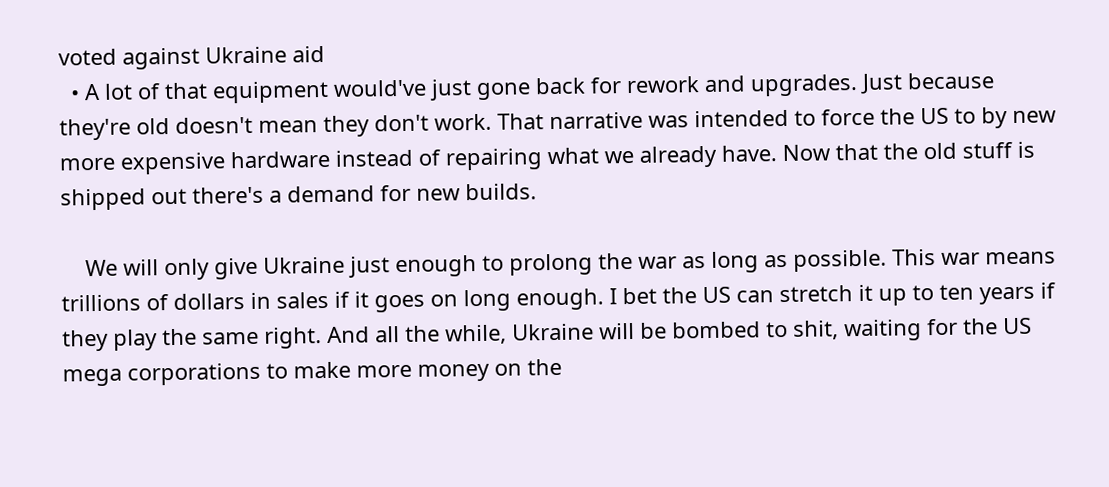voted against Ukraine aid
  • A lot of that equipment would've just gone back for rework and upgrades. Just because they're old doesn't mean they don't work. That narrative was intended to force the US to by new more expensive hardware instead of repairing what we already have. Now that the old stuff is shipped out there's a demand for new builds.

    We will only give Ukraine just enough to prolong the war as long as possible. This war means trillions of dollars in sales if it goes on long enough. I bet the US can stretch it up to ten years if they play the same right. And all the while, Ukraine will be bombed to shit, waiting for the US mega corporations to make more money on the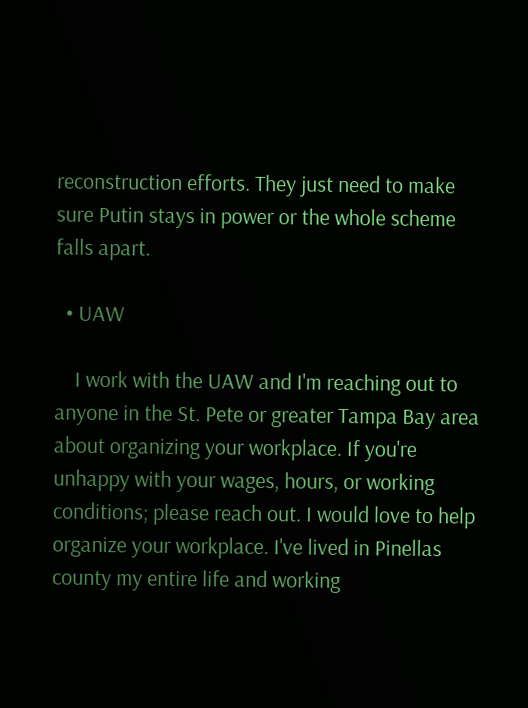reconstruction efforts. They just need to make sure Putin stays in power or the whole scheme falls apart.

  • UAW

    I work with the UAW and I'm reaching out to anyone in the St. Pete or greater Tampa Bay area about organizing your workplace. If you're unhappy with your wages, hours, or working conditions; please reach out. I would love to help organize your workplace. I've lived in Pinellas county my entire life and working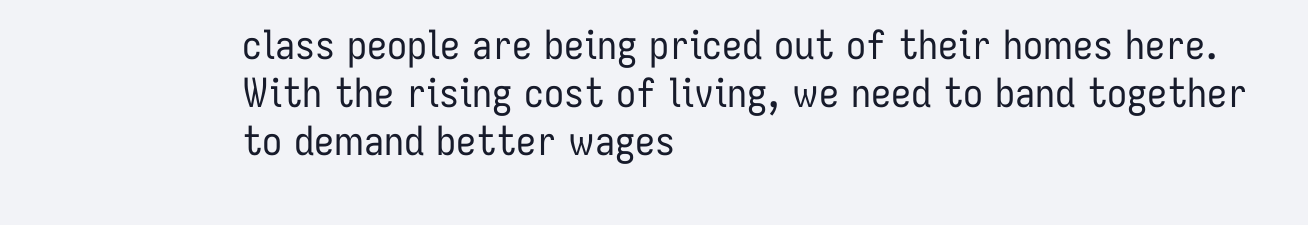class people are being priced out of their homes here. With the rising cost of living, we need to band together to demand better wages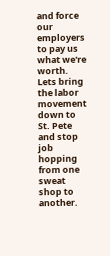and force our employers to pay us what we're worth. Lets bring the labor movement down to St. Pete and stop job hopping from one sweat shop to another.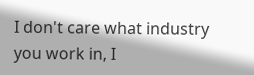I don't care what industry you work in, I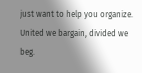just want to help you organize. United we bargain, divided we beg.